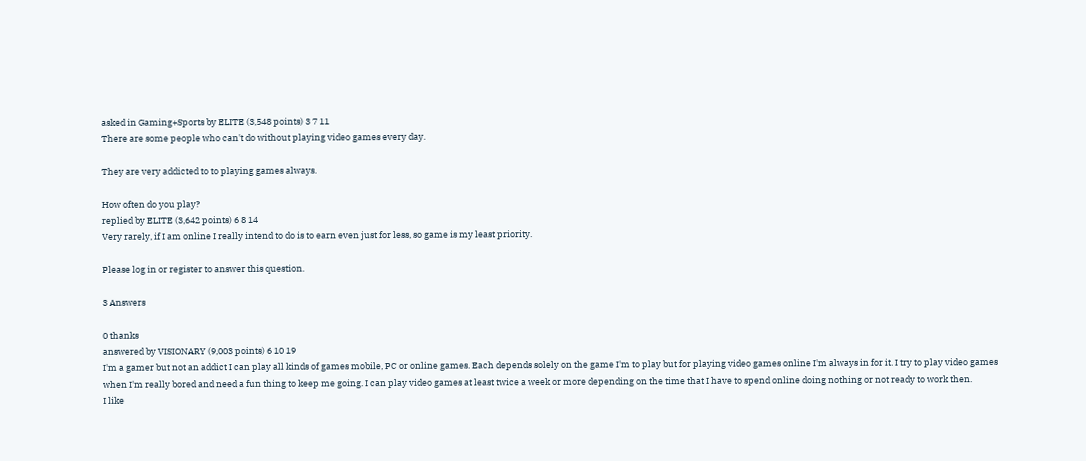asked in Gaming+Sports by ELITE (3,548 points) 3 7 11
There are some people who can't do without playing video games every day.

They are very addicted to to playing games always.

How often do you play?
replied by ELITE (3,642 points) 6 8 14
Very rarely, if I am online I really intend to do is to earn even just for less, so game is my least priority.

Please log in or register to answer this question.

3 Answers

0 thanks
answered by VISIONARY (9,003 points) 6 10 19
I'm a gamer but not an addict I can play all kinds of games mobile, PC or online games. Each depends solely on the game I'm to play but for playing video games online I'm always in for it. I try to play video games when I'm really bored and need a fun thing to keep me going. I can play video games at least twice a week or more depending on the time that I have to spend online doing nothing or not ready to work then.
I like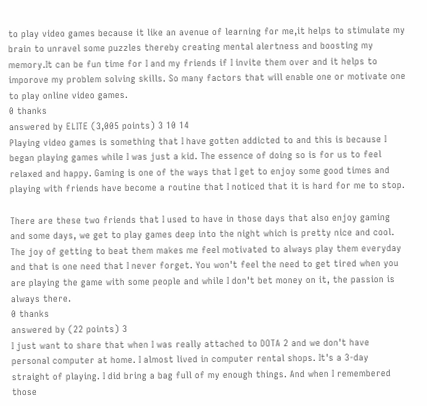to play video games because it like an avenue of learning for me,it helps to stimulate my brain to unravel some puzzles thereby creating mental alertness and boosting my memory.It can be fun time for I and my friends if I invite them over and it helps to imporove my problem solving skills. So many factors that will enable one or motivate one to play online video games.
0 thanks
answered by ELITE (3,005 points) 3 10 14
Playing video games is something that I have gotten addicted to and this is because I began playing games while I was just a kid. The essence of doing so is for us to feel relaxed and happy. Gaming is one of the ways that I get to enjoy some good times and playing with friends have become a routine that I noticed that it is hard for me to stop.

There are these two friends that I used to have in those days that also enjoy gaming and some days, we get to play games deep into the night which is pretty nice and cool. The joy of getting to beat them makes me feel motivated to always play them everyday and that is one need that I never forget. You won't feel the need to get tired when you are playing the game with some people and while I don't bet money on it, the passion is always there.
0 thanks
answered by (22 points) 3
I just want to share that when I was really attached to DOTA 2 and we don't have personal computer at home. I almost lived in computer rental shops. It's a 3-day straight of playing. I did bring a bag full of my enough things. And when I remembered those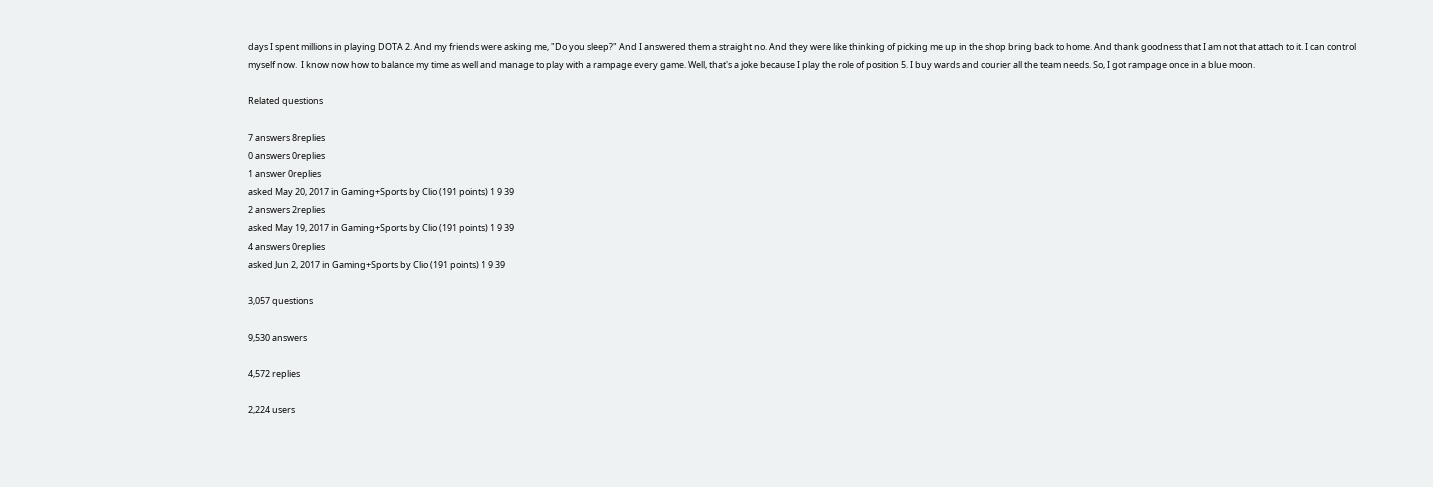days I spent millions in playing DOTA 2. And my friends were asking me, "Do you sleep?" And I answered them a straight no. And they were like thinking of picking me up in the shop bring back to home. And thank goodness that I am not that attach to it. I can control myself now.  I know now how to balance my time as well and manage to play with a rampage every game. Well, that's a joke because I play the role of position 5. I buy wards and courier all the team needs. So, I got rampage once in a blue moon.

Related questions

7 answers 8replies
0 answers 0replies
1 answer 0replies
asked May 20, 2017 in Gaming+Sports by Clio (191 points) 1 9 39
2 answers 2replies
asked May 19, 2017 in Gaming+Sports by Clio (191 points) 1 9 39
4 answers 0replies
asked Jun 2, 2017 in Gaming+Sports by Clio (191 points) 1 9 39

3,057 questions

9,530 answers

4,572 replies

2,224 users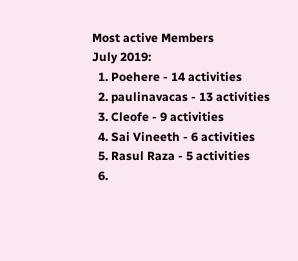Most active Members
July 2019:
  1. Poehere - 14 activities
  2. paulinavacas - 13 activities
  3. Cleofe - 9 activities
  4. Sai Vineeth - 6 activities
  5. Rasul Raza - 5 activities
  6.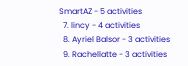SmartAZ - 5 activities
  7. lincy - 4 activities
  8. Ayriel Balsor - 3 activities
  9. Rachellatte - 3 activities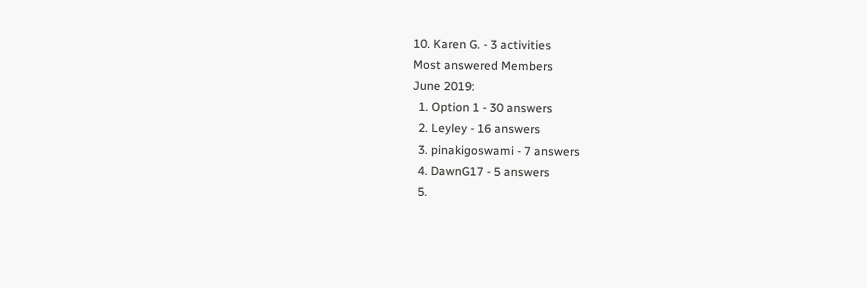10. Karen G. - 3 activities
Most answered Members
June 2019:
  1. Option 1 - 30 answers
  2. Leyley - 16 answers
  3. pinakigoswami - 7 answers
  4. DawnG17 - 5 answers
  5.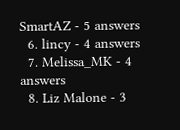SmartAZ - 5 answers
  6. lincy - 4 answers
  7. Melissa_MK - 4 answers
  8. Liz Malone - 3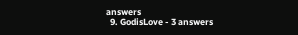answers
  9. GodisLove - 3 answers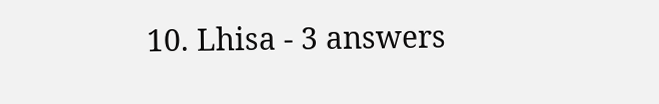10. Lhisa - 3 answers